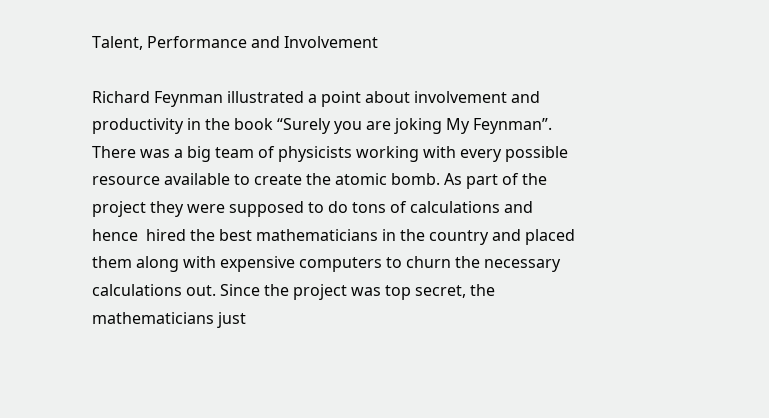Talent, Performance and Involvement

Richard Feynman illustrated a point about involvement and productivity in the book “Surely you are joking My Feynman”. There was a big team of physicists working with every possible resource available to create the atomic bomb. As part of the project they were supposed to do tons of calculations and hence  hired the best mathematicians in the country and placed them along with expensive computers to churn the necessary calculations out. Since the project was top secret, the mathematicians just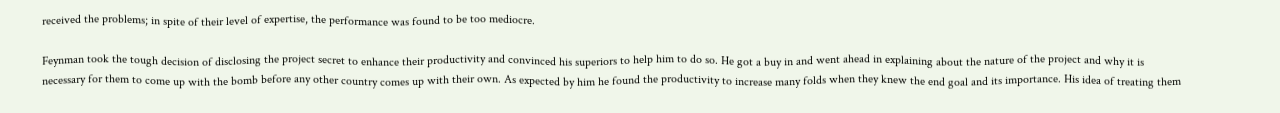received the problems; in spite of their level of expertise, the performance was found to be too mediocre.

Feynman took the tough decision of disclosing the project secret to enhance their productivity and convinced his superiors to help him to do so. He got a buy in and went ahead in explaining about the nature of the project and why it is necessary for them to come up with the bomb before any other country comes up with their own. As expected by him he found the productivity to increase many folds when they knew the end goal and its importance. His idea of treating them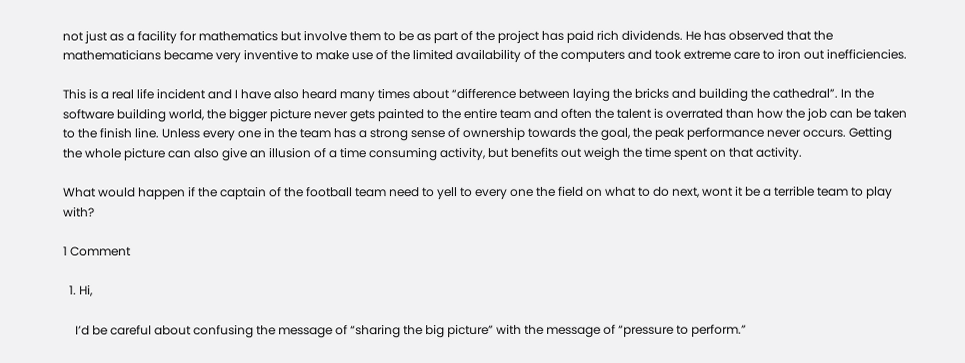not just as a facility for mathematics but involve them to be as part of the project has paid rich dividends. He has observed that the mathematicians became very inventive to make use of the limited availability of the computers and took extreme care to iron out inefficiencies.

This is a real life incident and I have also heard many times about “difference between laying the bricks and building the cathedral”. In the software building world, the bigger picture never gets painted to the entire team and often the talent is overrated than how the job can be taken to the finish line. Unless every one in the team has a strong sense of ownership towards the goal, the peak performance never occurs. Getting the whole picture can also give an illusion of a time consuming activity, but benefits out weigh the time spent on that activity.

What would happen if the captain of the football team need to yell to every one the field on what to do next, wont it be a terrible team to play with?

1 Comment

  1. Hi,

    I’d be careful about confusing the message of “sharing the big picture” with the message of “pressure to perform.”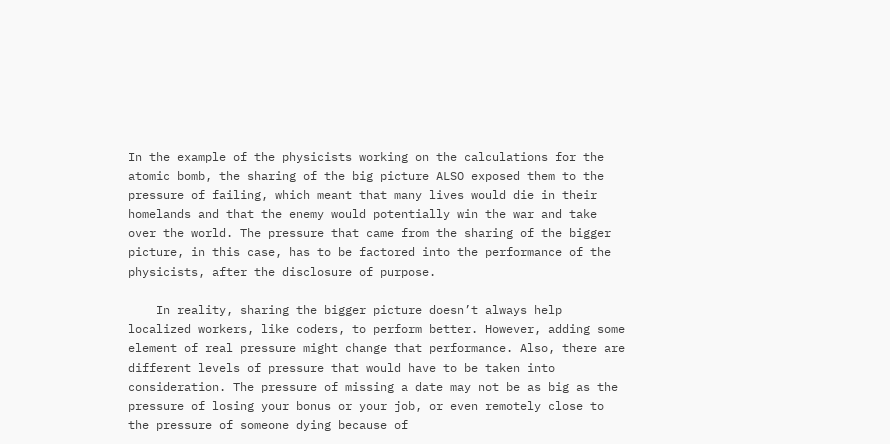In the example of the physicists working on the calculations for the atomic bomb, the sharing of the big picture ALSO exposed them to the pressure of failing, which meant that many lives would die in their homelands and that the enemy would potentially win the war and take over the world. The pressure that came from the sharing of the bigger picture, in this case, has to be factored into the performance of the physicists, after the disclosure of purpose.

    In reality, sharing the bigger picture doesn’t always help localized workers, like coders, to perform better. However, adding some element of real pressure might change that performance. Also, there are different levels of pressure that would have to be taken into consideration. The pressure of missing a date may not be as big as the pressure of losing your bonus or your job, or even remotely close to the pressure of someone dying because of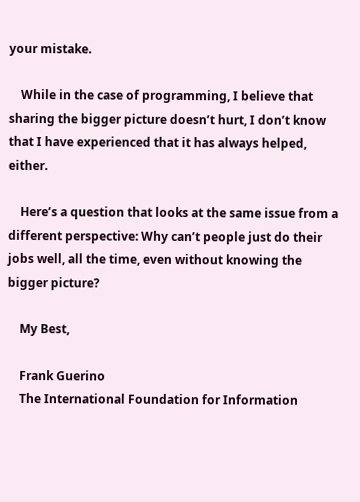your mistake.

    While in the case of programming, I believe that sharing the bigger picture doesn’t hurt, I don’t know that I have experienced that it has always helped, either.

    Here’s a question that looks at the same issue from a different perspective: Why can’t people just do their jobs well, all the time, even without knowing the bigger picture?

    My Best,

    Frank Guerino
    The International Foundation for Information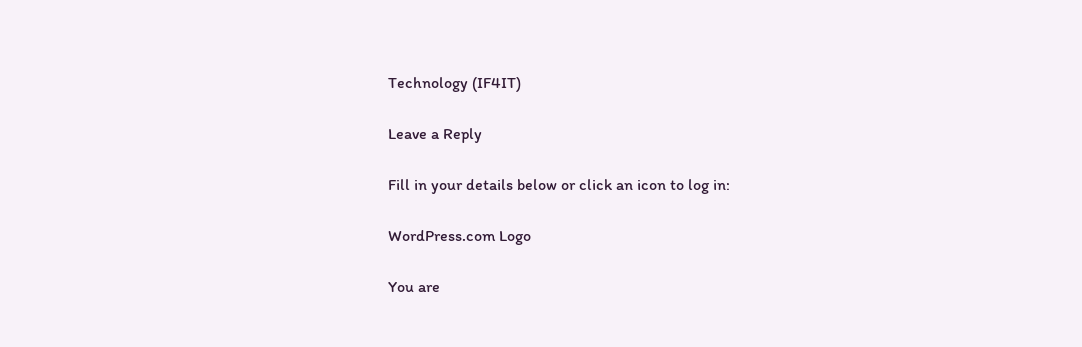Technology (IF4IT)

Leave a Reply

Fill in your details below or click an icon to log in:

WordPress.com Logo

You are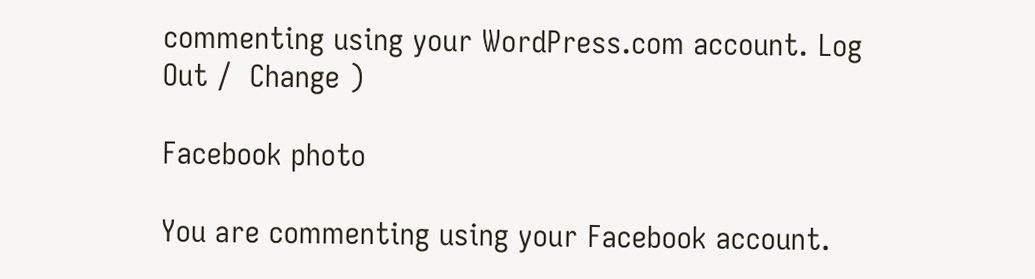commenting using your WordPress.com account. Log Out /  Change )

Facebook photo

You are commenting using your Facebook account.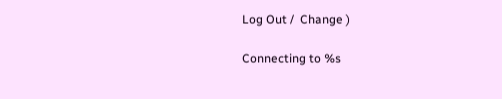Log Out /  Change )

Connecting to %s